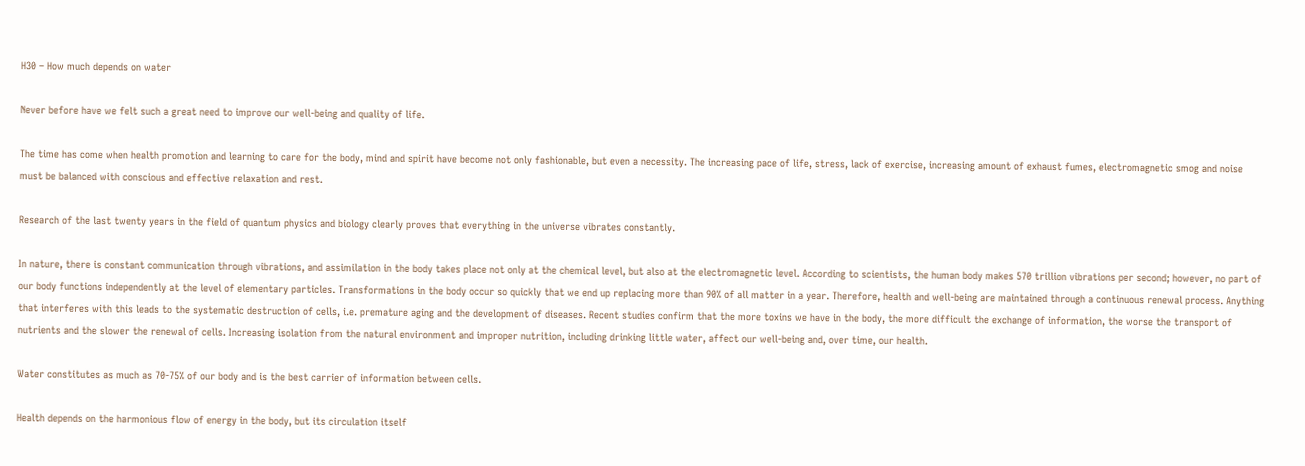H30 – How much depends on water

Never before have we felt such a great need to improve our well-being and quality of life.

The time has come when health promotion and learning to care for the body, mind and spirit have become not only fashionable, but even a necessity. The increasing pace of life, stress, lack of exercise, increasing amount of exhaust fumes, electromagnetic smog and noise must be balanced with conscious and effective relaxation and rest.

Research of the last twenty years in the field of quantum physics and biology clearly proves that everything in the universe vibrates constantly.

In nature, there is constant communication through vibrations, and assimilation in the body takes place not only at the chemical level, but also at the electromagnetic level. According to scientists, the human body makes 570 trillion vibrations per second; however, no part of our body functions independently at the level of elementary particles. Transformations in the body occur so quickly that we end up replacing more than 90% of all matter in a year. Therefore, health and well-being are maintained through a continuous renewal process. Anything that interferes with this leads to the systematic destruction of cells, i.e. premature aging and the development of diseases. Recent studies confirm that the more toxins we have in the body, the more difficult the exchange of information, the worse the transport of nutrients and the slower the renewal of cells. Increasing isolation from the natural environment and improper nutrition, including drinking little water, affect our well-being and, over time, our health.

Water constitutes as much as 70-75% of our body and is the best carrier of information between cells.

Health depends on the harmonious flow of energy in the body, but its circulation itself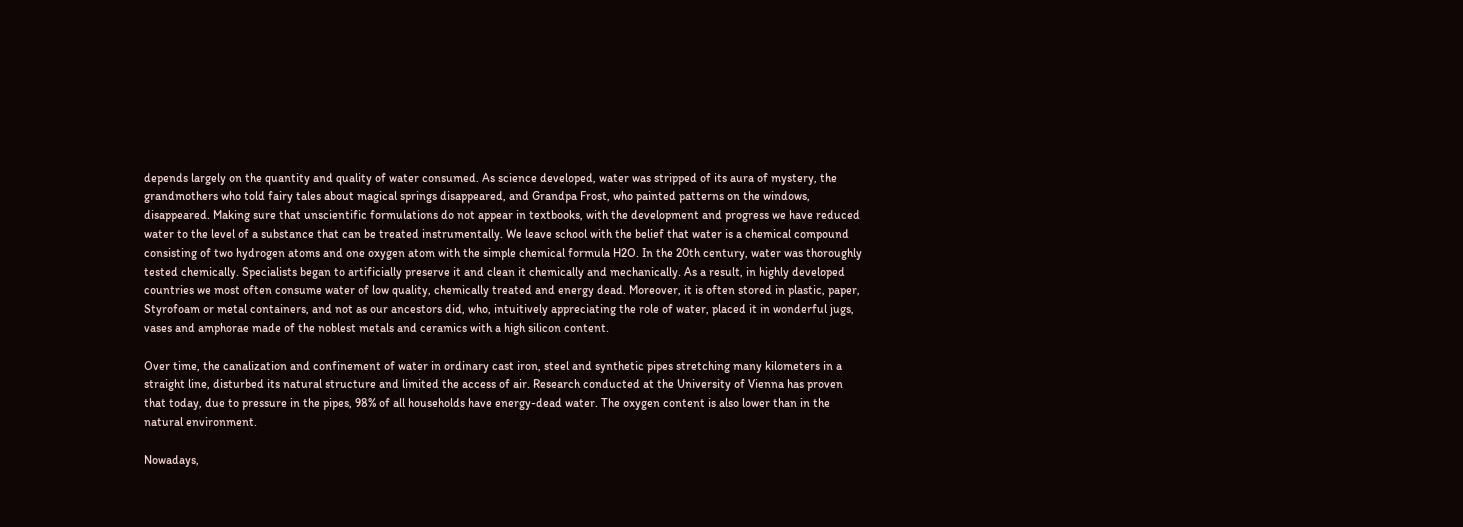depends largely on the quantity and quality of water consumed. As science developed, water was stripped of its aura of mystery, the grandmothers who told fairy tales about magical springs disappeared, and Grandpa Frost, who painted patterns on the windows, disappeared. Making sure that unscientific formulations do not appear in textbooks, with the development and progress we have reduced water to the level of a substance that can be treated instrumentally. We leave school with the belief that water is a chemical compound consisting of two hydrogen atoms and one oxygen atom with the simple chemical formula H2O. In the 20th century, water was thoroughly tested chemically. Specialists began to artificially preserve it and clean it chemically and mechanically. As a result, in highly developed countries we most often consume water of low quality, chemically treated and energy dead. Moreover, it is often stored in plastic, paper, Styrofoam or metal containers, and not as our ancestors did, who, intuitively appreciating the role of water, placed it in wonderful jugs, vases and amphorae made of the noblest metals and ceramics with a high silicon content.

Over time, the canalization and confinement of water in ordinary cast iron, steel and synthetic pipes stretching many kilometers in a straight line, disturbed its natural structure and limited the access of air. Research conducted at the University of Vienna has proven that today, due to pressure in the pipes, 98% of all households have energy-dead water. The oxygen content is also lower than in the natural environment.

Nowadays,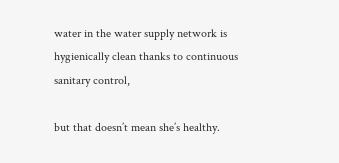water in the water supply network is hygienically clean thanks to continuous sanitary control,

but that doesn’t mean she’s healthy.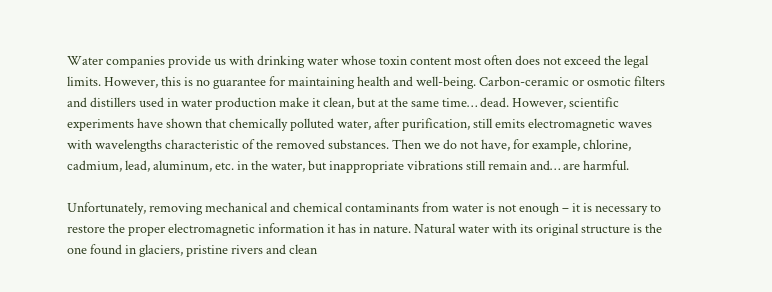Water companies provide us with drinking water whose toxin content most often does not exceed the legal limits. However, this is no guarantee for maintaining health and well-being. Carbon-ceramic or osmotic filters and distillers used in water production make it clean, but at the same time… dead. However, scientific experiments have shown that chemically polluted water, after purification, still emits electromagnetic waves with wavelengths characteristic of the removed substances. Then we do not have, for example, chlorine, cadmium, lead, aluminum, etc. in the water, but inappropriate vibrations still remain and… are harmful.

Unfortunately, removing mechanical and chemical contaminants from water is not enough – it is necessary to restore the proper electromagnetic information it has in nature. Natural water with its original structure is the one found in glaciers, pristine rivers and clean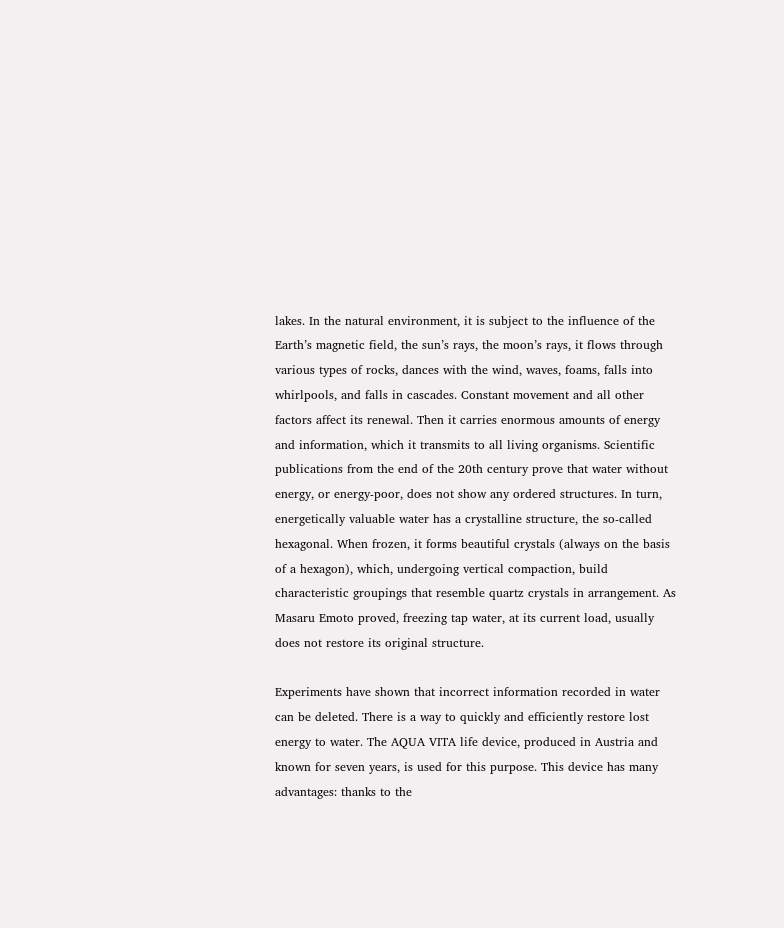lakes. In the natural environment, it is subject to the influence of the Earth’s magnetic field, the sun’s rays, the moon’s rays, it flows through various types of rocks, dances with the wind, waves, foams, falls into whirlpools, and falls in cascades. Constant movement and all other factors affect its renewal. Then it carries enormous amounts of energy and information, which it transmits to all living organisms. Scientific publications from the end of the 20th century prove that water without energy, or energy-poor, does not show any ordered structures. In turn, energetically valuable water has a crystalline structure, the so-called hexagonal. When frozen, it forms beautiful crystals (always on the basis of a hexagon), which, undergoing vertical compaction, build characteristic groupings that resemble quartz crystals in arrangement. As Masaru Emoto proved, freezing tap water, at its current load, usually does not restore its original structure.

Experiments have shown that incorrect information recorded in water can be deleted. There is a way to quickly and efficiently restore lost energy to water. The AQUA VITA life device, produced in Austria and known for seven years, is used for this purpose. This device has many advantages: thanks to the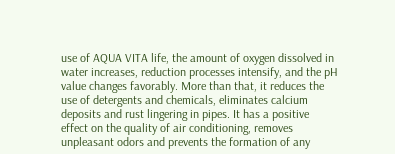use of AQUA VITA life, the amount of oxygen dissolved in water increases, reduction processes intensify, and the pH value changes favorably. More than that, it reduces the use of detergents and chemicals, eliminates calcium deposits and rust lingering in pipes. It has a positive effect on the quality of air conditioning, removes unpleasant odors and prevents the formation of any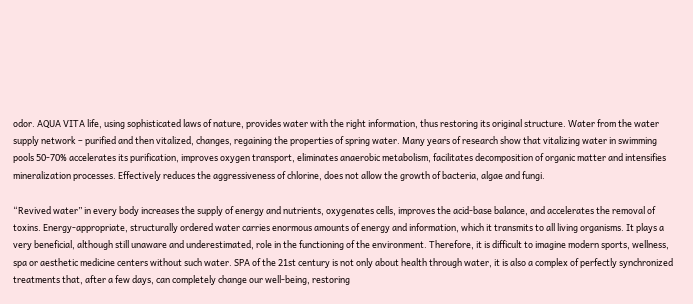odor. AQUA VITA life, using sophisticated laws of nature, provides water with the right information, thus restoring its original structure. Water from the water supply network – purified and then vitalized, changes, regaining the properties of spring water. Many years of research show that vitalizing water in swimming pools 50-70% accelerates its purification, improves oxygen transport, eliminates anaerobic metabolism, facilitates decomposition of organic matter and intensifies mineralization processes. Effectively reduces the aggressiveness of chlorine, does not allow the growth of bacteria, algae and fungi.

“Revived water” in every body increases the supply of energy and nutrients, oxygenates cells, improves the acid-base balance, and accelerates the removal of toxins. Energy-appropriate, structurally ordered water carries enormous amounts of energy and information, which it transmits to all living organisms. It plays a very beneficial, although still unaware and underestimated, role in the functioning of the environment. Therefore, it is difficult to imagine modern sports, wellness, spa or aesthetic medicine centers without such water. SPA of the 21st century is not only about health through water, it is also a complex of perfectly synchronized treatments that, after a few days, can completely change our well-being, restoring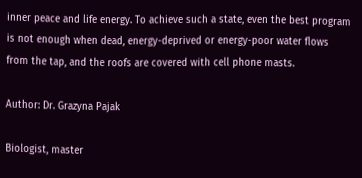inner peace and life energy. To achieve such a state, even the best program is not enough when dead, energy-deprived or energy-poor water flows from the tap, and the roofs are covered with cell phone masts.

Author: Dr. Grazyna Pajak

Biologist, master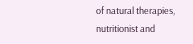of natural therapies, nutritionist and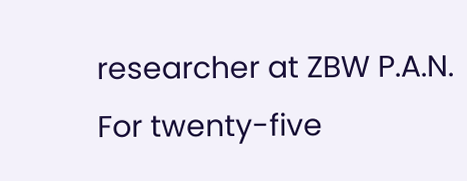researcher at ZBW P.A.N. For twenty-five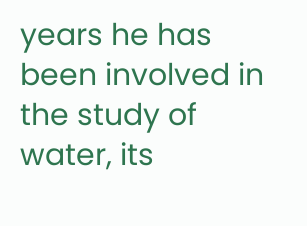years he has been involved in the study of water, its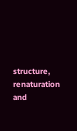structure, renaturation and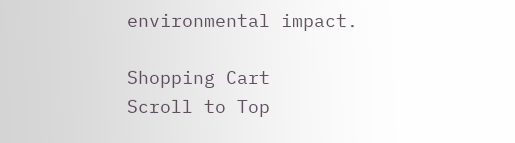environmental impact.

Shopping Cart
Scroll to Top